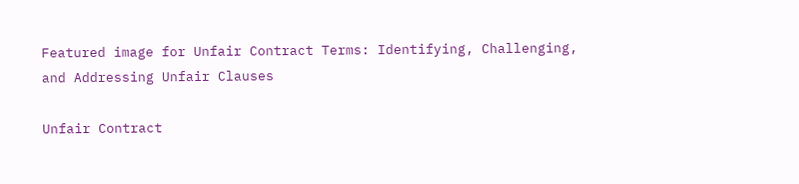Featured image for Unfair Contract Terms: Identifying, Challenging, and Addressing Unfair Clauses

Unfair Contract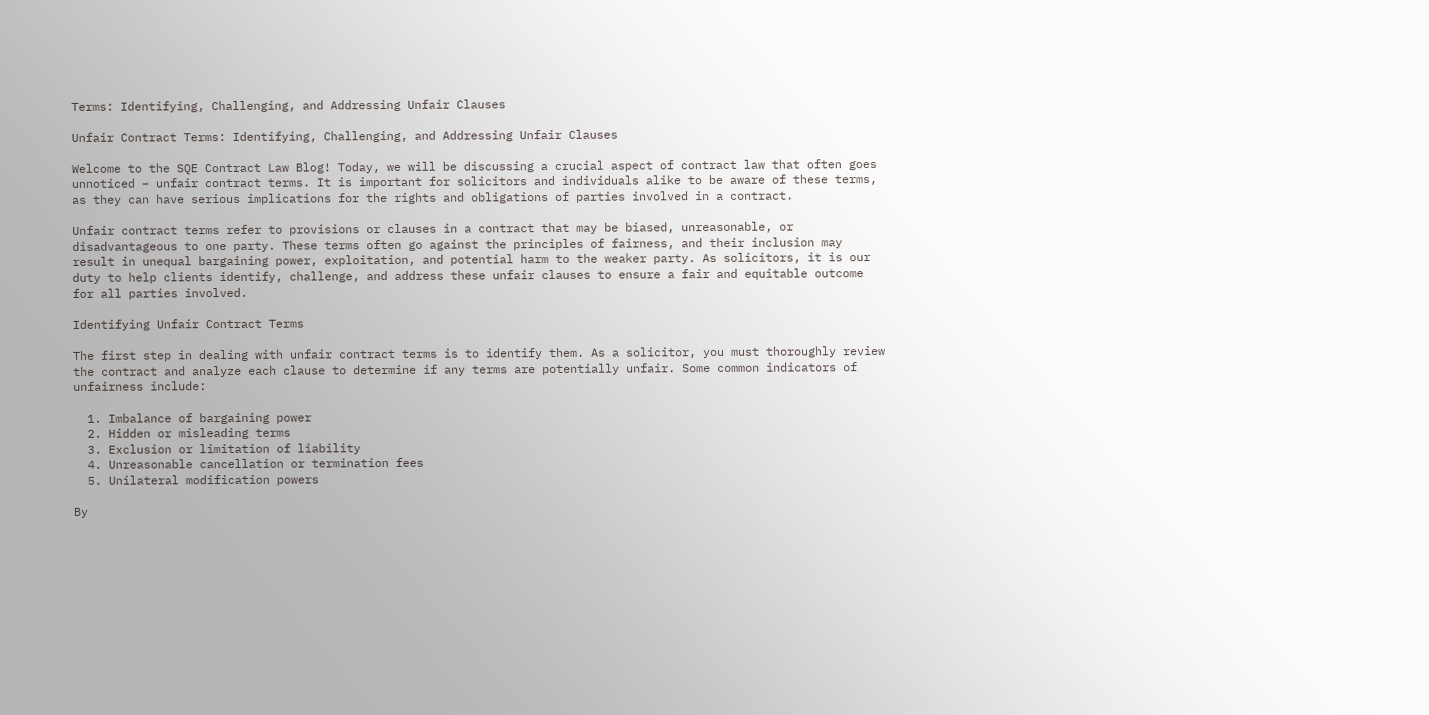Terms: Identifying, Challenging, and Addressing Unfair Clauses

Unfair Contract Terms: Identifying, Challenging, and Addressing Unfair Clauses

Welcome to the SQE Contract Law Blog! Today, we will be discussing a crucial aspect of contract law that often goes unnoticed – unfair contract terms. It is important for solicitors and individuals alike to be aware of these terms, as they can have serious implications for the rights and obligations of parties involved in a contract.

Unfair contract terms refer to provisions or clauses in a contract that may be biased, unreasonable, or disadvantageous to one party. These terms often go against the principles of fairness, and their inclusion may result in unequal bargaining power, exploitation, and potential harm to the weaker party. As solicitors, it is our duty to help clients identify, challenge, and address these unfair clauses to ensure a fair and equitable outcome for all parties involved.

Identifying Unfair Contract Terms

The first step in dealing with unfair contract terms is to identify them. As a solicitor, you must thoroughly review the contract and analyze each clause to determine if any terms are potentially unfair. Some common indicators of unfairness include:

  1. Imbalance of bargaining power
  2. Hidden or misleading terms
  3. Exclusion or limitation of liability
  4. Unreasonable cancellation or termination fees
  5. Unilateral modification powers

By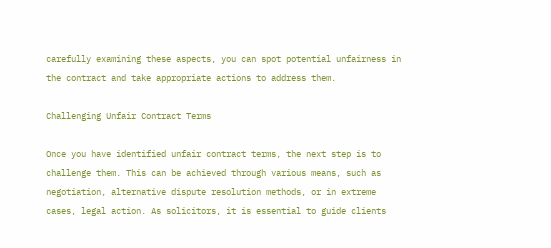carefully examining these aspects, you can spot potential unfairness in the contract and take appropriate actions to address them.

Challenging Unfair Contract Terms

Once you have identified unfair contract terms, the next step is to challenge them. This can be achieved through various means, such as negotiation, alternative dispute resolution methods, or in extreme cases, legal action. As solicitors, it is essential to guide clients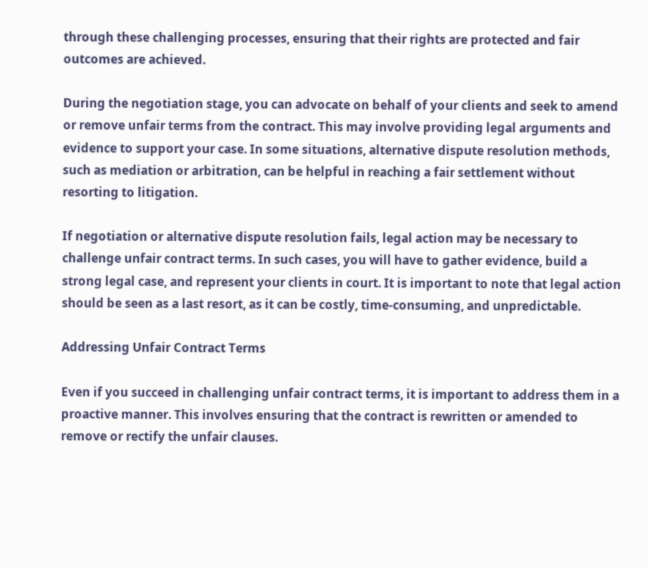through these challenging processes, ensuring that their rights are protected and fair outcomes are achieved.

During the negotiation stage, you can advocate on behalf of your clients and seek to amend or remove unfair terms from the contract. This may involve providing legal arguments and evidence to support your case. In some situations, alternative dispute resolution methods, such as mediation or arbitration, can be helpful in reaching a fair settlement without resorting to litigation.

If negotiation or alternative dispute resolution fails, legal action may be necessary to challenge unfair contract terms. In such cases, you will have to gather evidence, build a strong legal case, and represent your clients in court. It is important to note that legal action should be seen as a last resort, as it can be costly, time-consuming, and unpredictable.

Addressing Unfair Contract Terms

Even if you succeed in challenging unfair contract terms, it is important to address them in a proactive manner. This involves ensuring that the contract is rewritten or amended to remove or rectify the unfair clauses.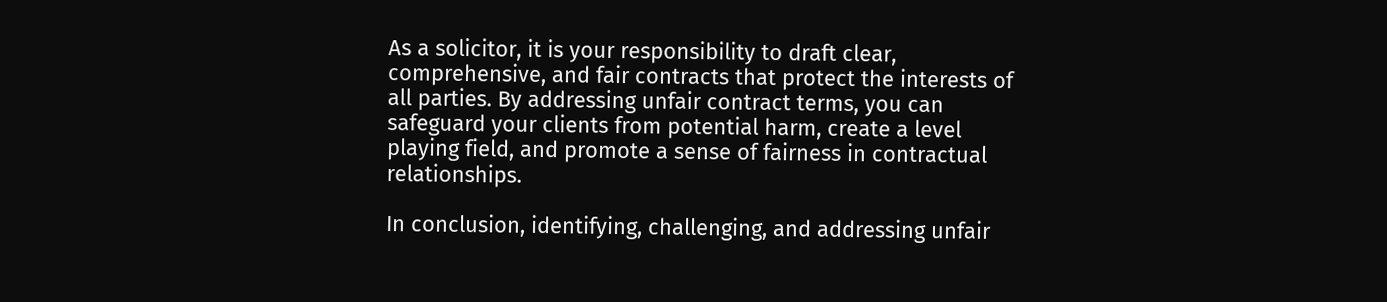As a solicitor, it is your responsibility to draft clear, comprehensive, and fair contracts that protect the interests of all parties. By addressing unfair contract terms, you can safeguard your clients from potential harm, create a level playing field, and promote a sense of fairness in contractual relationships.

In conclusion, identifying, challenging, and addressing unfair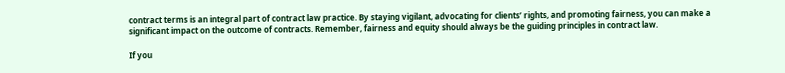contract terms is an integral part of contract law practice. By staying vigilant, advocating for clients’ rights, and promoting fairness, you can make a significant impact on the outcome of contracts. Remember, fairness and equity should always be the guiding principles in contract law.

If you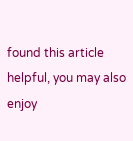found this article helpful, you may also enjoy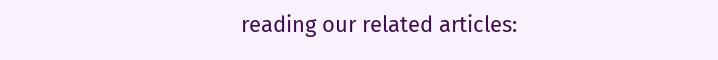reading our related articles: